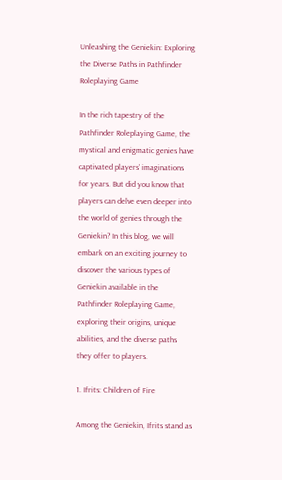Unleashing the Geniekin: Exploring the Diverse Paths in Pathfinder Roleplaying Game

In the rich tapestry of the Pathfinder Roleplaying Game, the mystical and enigmatic genies have captivated players’ imaginations for years. But did you know that players can delve even deeper into the world of genies through the Geniekin? In this blog, we will embark on an exciting journey to discover the various types of Geniekin available in the Pathfinder Roleplaying Game, exploring their origins, unique abilities, and the diverse paths they offer to players.

1. Ifrits: Children of Fire

Among the Geniekin, Ifrits stand as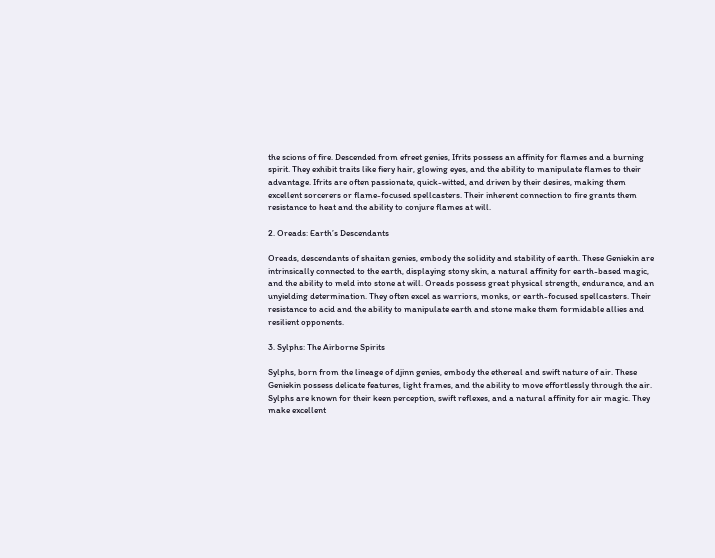the scions of fire. Descended from efreet genies, Ifrits possess an affinity for flames and a burning spirit. They exhibit traits like fiery hair, glowing eyes, and the ability to manipulate flames to their advantage. Ifrits are often passionate, quick-witted, and driven by their desires, making them excellent sorcerers or flame-focused spellcasters. Their inherent connection to fire grants them resistance to heat and the ability to conjure flames at will.

2. Oreads: Earth’s Descendants

Oreads, descendants of shaitan genies, embody the solidity and stability of earth. These Geniekin are intrinsically connected to the earth, displaying stony skin, a natural affinity for earth-based magic, and the ability to meld into stone at will. Oreads possess great physical strength, endurance, and an unyielding determination. They often excel as warriors, monks, or earth-focused spellcasters. Their resistance to acid and the ability to manipulate earth and stone make them formidable allies and resilient opponents.

3. Sylphs: The Airborne Spirits

Sylphs, born from the lineage of djinn genies, embody the ethereal and swift nature of air. These Geniekin possess delicate features, light frames, and the ability to move effortlessly through the air. Sylphs are known for their keen perception, swift reflexes, and a natural affinity for air magic. They make excellent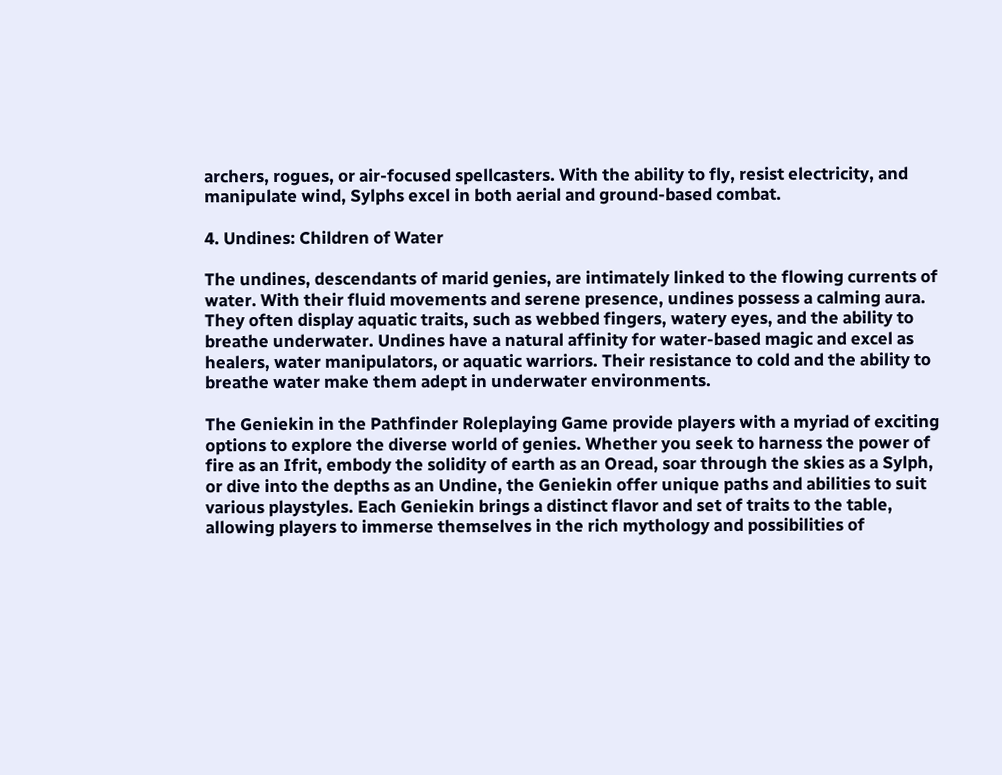archers, rogues, or air-focused spellcasters. With the ability to fly, resist electricity, and manipulate wind, Sylphs excel in both aerial and ground-based combat.

4. Undines: Children of Water

The undines, descendants of marid genies, are intimately linked to the flowing currents of water. With their fluid movements and serene presence, undines possess a calming aura. They often display aquatic traits, such as webbed fingers, watery eyes, and the ability to breathe underwater. Undines have a natural affinity for water-based magic and excel as healers, water manipulators, or aquatic warriors. Their resistance to cold and the ability to breathe water make them adept in underwater environments.

The Geniekin in the Pathfinder Roleplaying Game provide players with a myriad of exciting options to explore the diverse world of genies. Whether you seek to harness the power of fire as an Ifrit, embody the solidity of earth as an Oread, soar through the skies as a Sylph, or dive into the depths as an Undine, the Geniekin offer unique paths and abilities to suit various playstyles. Each Geniekin brings a distinct flavor and set of traits to the table, allowing players to immerse themselves in the rich mythology and possibilities of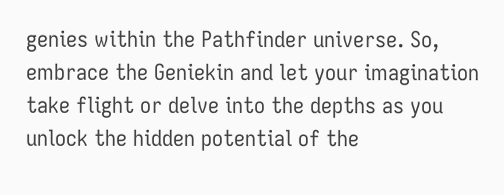genies within the Pathfinder universe. So, embrace the Geniekin and let your imagination take flight or delve into the depths as you unlock the hidden potential of the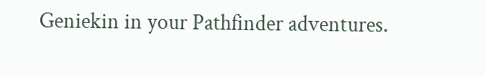Geniekin in your Pathfinder adventures.